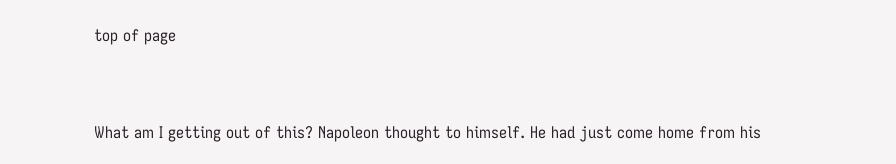top of page


What am I getting out of this? Napoleon thought to himself. He had just come home from his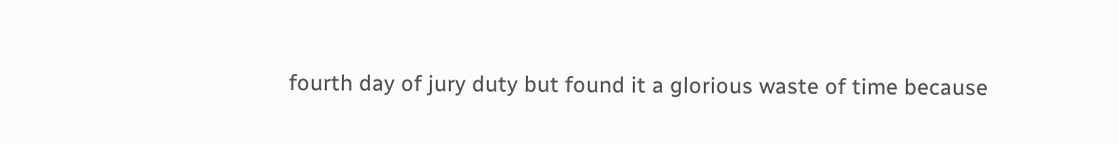fourth day of jury duty but found it a glorious waste of time because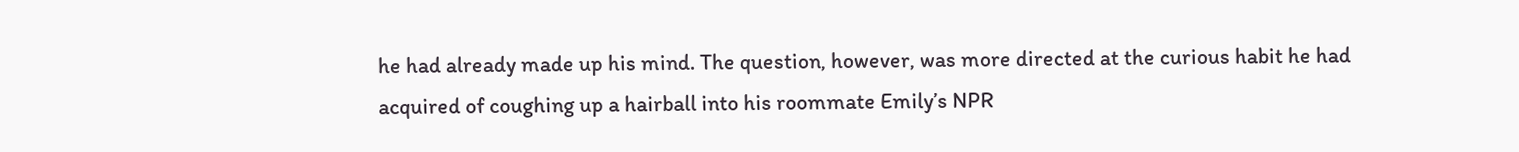he had already made up his mind. The question, however, was more directed at the curious habit he had acquired of coughing up a hairball into his roommate Emily’s NPR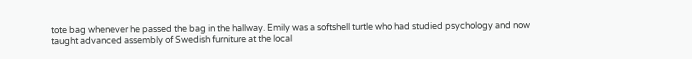tote bag whenever he passed the bag in the hallway. Emily was a softshell turtle who had studied psychology and now taught advanced assembly of Swedish furniture at the local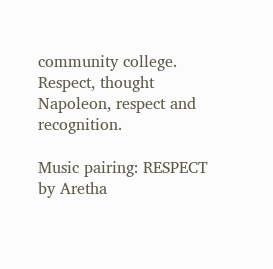community college. Respect, thought Napoleon, respect and recognition.

Music pairing: RESPECT by Aretha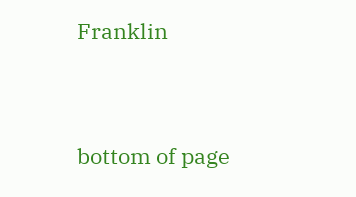Franklin


bottom of page